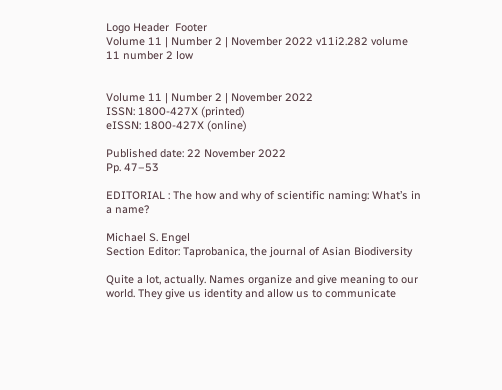Logo Header  Footer
Volume 11 | Number 2 | November 2022 v11i2.282 volume 11 number 2 low


Volume 11 | Number 2 | November 2022
ISSN: 1800-427X (printed)
eISSN: 1800-427X (online)

Published date: 22 November 2022
Pp. 47–53

EDITORIAL : The how and why of scientific naming: What’s in a name?

Michael S. Engel
Section Editor: Taprobanica, the journal of Asian Biodiversity

Quite a lot, actually. Names organize and give meaning to our world. They give us identity and allow us to communicate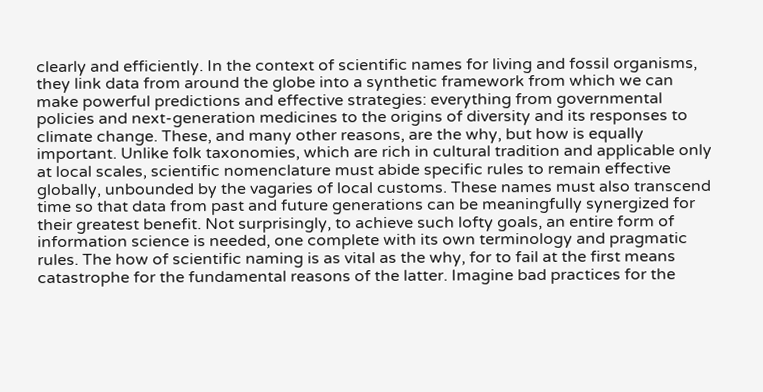clearly and efficiently. In the context of scientific names for living and fossil organisms, they link data from around the globe into a synthetic framework from which we can make powerful predictions and effective strategies: everything from governmental policies and next-generation medicines to the origins of diversity and its responses to climate change. These, and many other reasons, are the why, but how is equally important. Unlike folk taxonomies, which are rich in cultural tradition and applicable only at local scales, scientific nomenclature must abide specific rules to remain effective globally, unbounded by the vagaries of local customs. These names must also transcend time so that data from past and future generations can be meaningfully synergized for their greatest benefit. Not surprisingly, to achieve such lofty goals, an entire form of information science is needed, one complete with its own terminology and pragmatic rules. The how of scientific naming is as vital as the why, for to fail at the first means catastrophe for the fundamental reasons of the latter. Imagine bad practices for the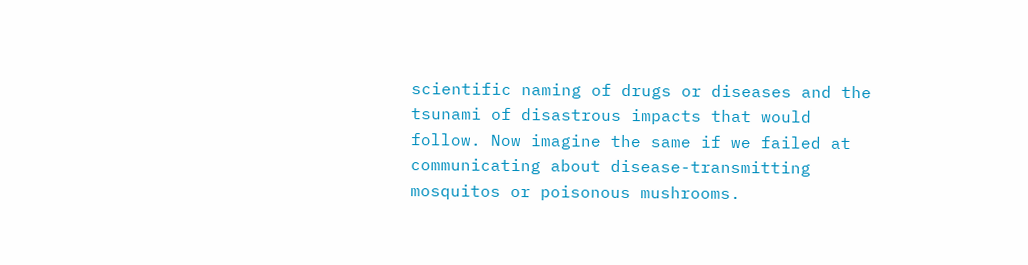scientific naming of drugs or diseases and the tsunami of disastrous impacts that would follow. Now imagine the same if we failed at communicating about disease-transmitting mosquitos or poisonous mushrooms.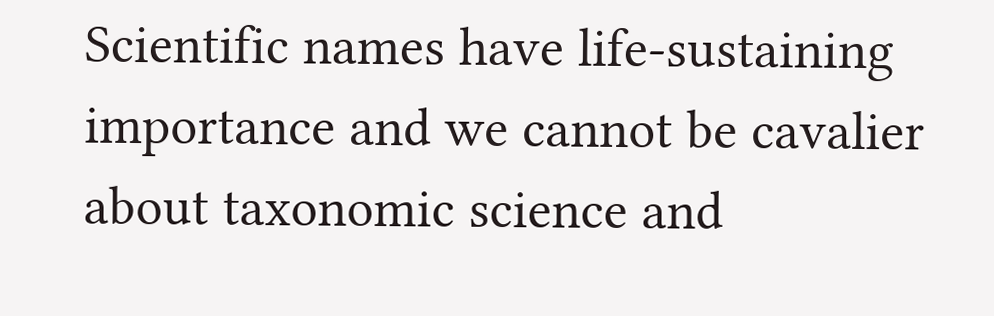Scientific names have life-sustaining importance and we cannot be cavalier about taxonomic science and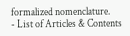formalized nomenclature.
- List of Articles & Contents